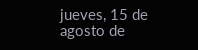jueves, 15 de agosto de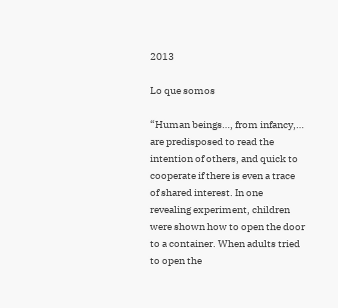2013

Lo que somos

“Human beings…, from infancy,… are predisposed to read the intention of others, and quick to cooperate if there is even a trace of shared interest. In one revealing experiment, children were shown how to open the door to a container. When adults tried to open the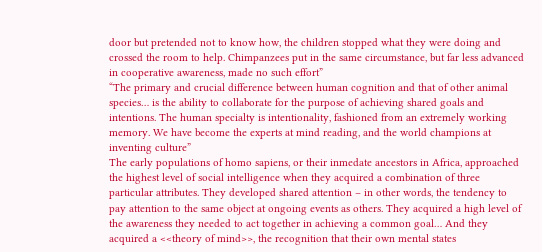door but pretended not to know how, the children stopped what they were doing and crossed the room to help. Chimpanzees put in the same circumstance, but far less advanced in cooperative awareness, made no such effort”
“The primary and crucial difference between human cognition and that of other animal species… is the ability to collaborate for the purpose of achieving shared goals and intentions. The human specialty is intentionality, fashioned from an extremely working memory. We have become the experts at mind reading, and the world champions at inventing culture”
The early populations of homo sapiens, or their inmedate ancestors in Africa, approached the highest level of social intelligence when they acquired a combination of three particular attributes. They developed shared attention – in other words, the tendency to pay attention to the same object at ongoing events as others. They acquired a high level of the awareness they needed to act together in achieving a common goal… And they acquired a <<theory of mind>>, the recognition that their own mental states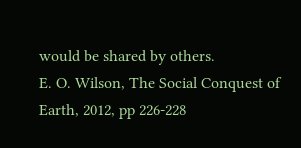would be shared by others.
E. O. Wilson, The Social Conquest of Earth, 2012, pp 226-228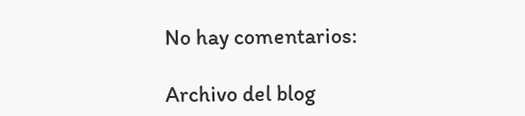No hay comentarios:

Archivo del blog